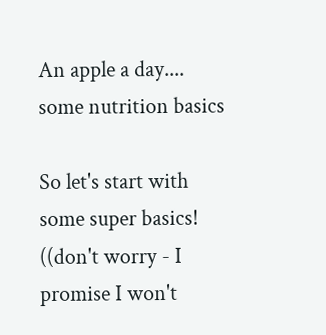An apple a day.... some nutrition basics

So let's start with some super basics! ((don't worry - I promise I won't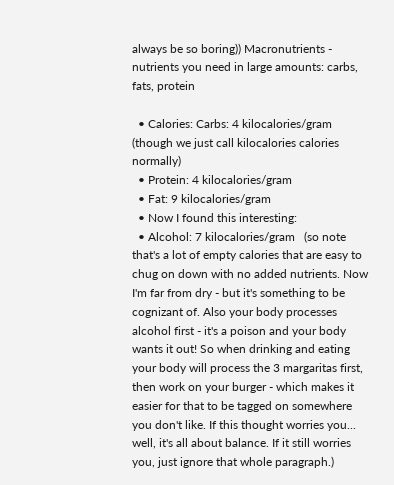always be so boring)) Macronutrients - nutrients you need in large amounts: carbs, fats, protein

  • Calories: Carbs: 4 kilocalories/gram (though we just call kilocalories calories normally)
  • Protein: 4 kilocalories/gram
  • Fat: 9 kilocalories/gram
  • Now I found this interesting:
  • Alcohol: 7 kilocalories/gram   (so note that's a lot of empty calories that are easy to chug on down with no added nutrients. Now I'm far from dry - but it's something to be cognizant of. Also your body processes alcohol first - it's a poison and your body wants it out! So when drinking and eating your body will process the 3 margaritas first, then work on your burger - which makes it easier for that to be tagged on somewhere you don't like. If this thought worries you... well, it's all about balance. If it still worries you, just ignore that whole paragraph.)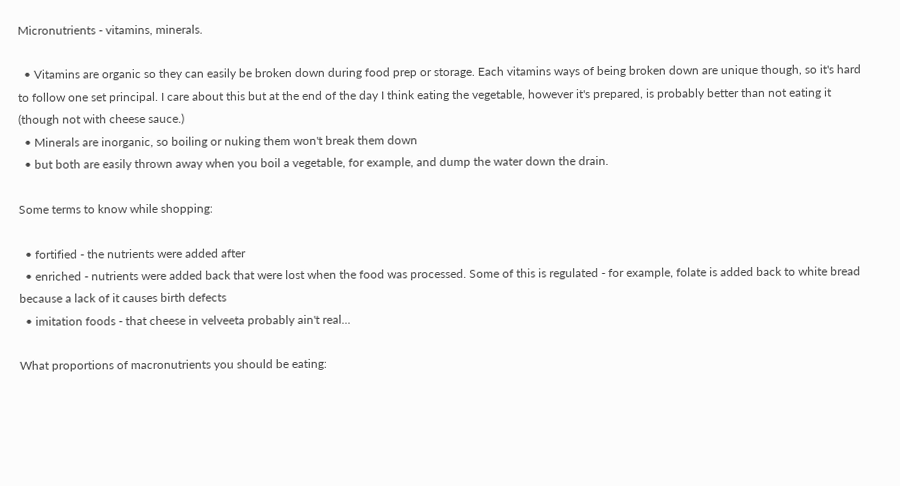Micronutrients - vitamins, minerals.

  • Vitamins are organic so they can easily be broken down during food prep or storage. Each vitamins ways of being broken down are unique though, so it's hard to follow one set principal. I care about this but at the end of the day I think eating the vegetable, however it's prepared, is probably better than not eating it (though not with cheese sauce.)
  • Minerals are inorganic, so boiling or nuking them won't break them down
  • but both are easily thrown away when you boil a vegetable, for example, and dump the water down the drain.

Some terms to know while shopping:

  • fortified - the nutrients were added after
  • enriched - nutrients were added back that were lost when the food was processed. Some of this is regulated - for example, folate is added back to white bread because a lack of it causes birth defects
  • imitation foods - that cheese in velveeta probably ain't real...

What proportions of macronutrients you should be eating: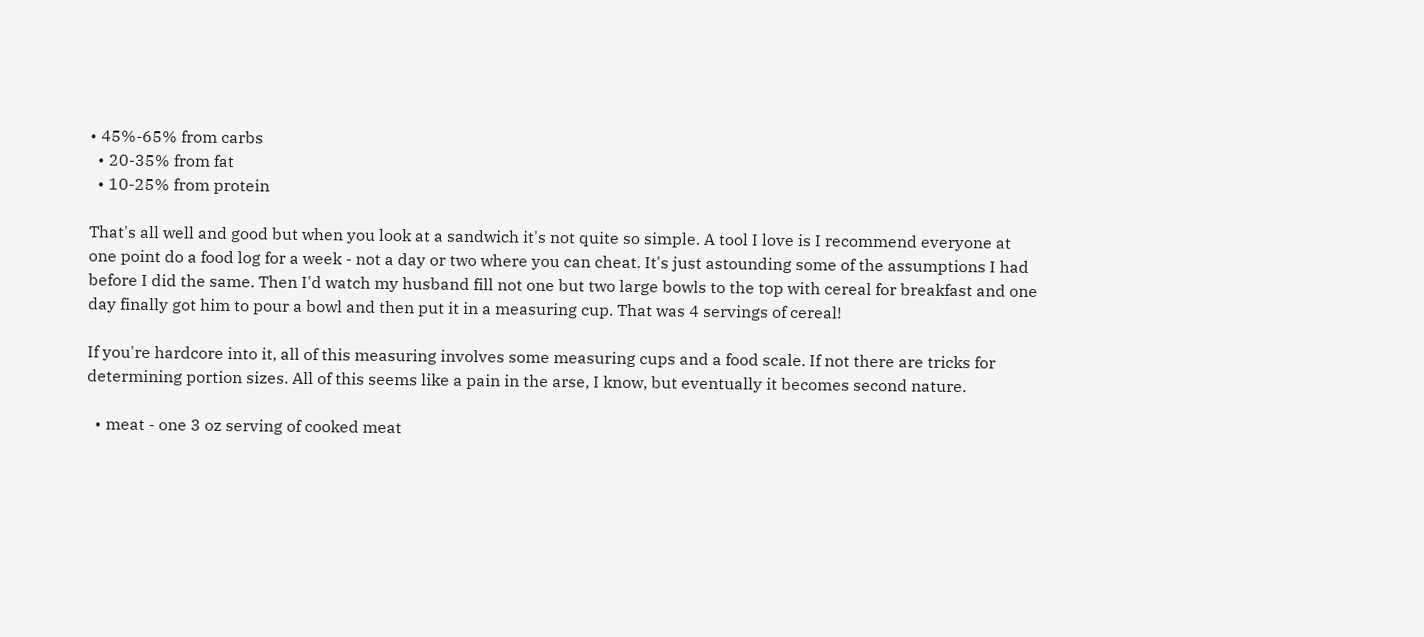• 45%-65% from carbs
  • 20-35% from fat
  • 10-25% from protein

That's all well and good but when you look at a sandwich it's not quite so simple. A tool I love is I recommend everyone at one point do a food log for a week - not a day or two where you can cheat. It's just astounding some of the assumptions I had before I did the same. Then I'd watch my husband fill not one but two large bowls to the top with cereal for breakfast and one day finally got him to pour a bowl and then put it in a measuring cup. That was 4 servings of cereal!

If you're hardcore into it, all of this measuring involves some measuring cups and a food scale. If not there are tricks for determining portion sizes. All of this seems like a pain in the arse, I know, but eventually it becomes second nature.

  • meat - one 3 oz serving of cooked meat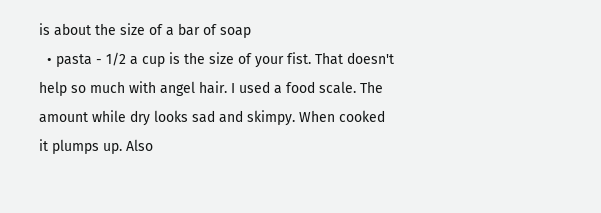is about the size of a bar of soap
  • pasta - 1/2 a cup is the size of your fist. That doesn't help so much with angel hair. I used a food scale. The amount while dry looks sad and skimpy. When cooked it plumps up. Also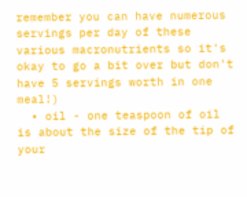remember you can have numerous servings per day of these various macronutrients so it's okay to go a bit over but don't have 5 servings worth in one meal!)
  • oil - one teaspoon of oil is about the size of the tip of your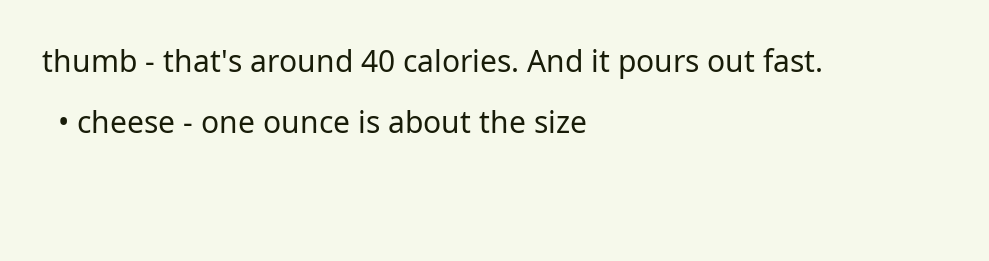thumb - that's around 40 calories. And it pours out fast.
  • cheese - one ounce is about the size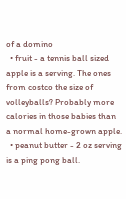of a domino
  • fruit - a tennis ball sized apple is a serving. The ones from costco the size of volleyballs? Probably more calories in those babies than a normal home-grown apple.
  • peanut butter - 2 oz serving is a ping pong ball.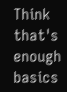Think that's enough basics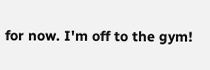for now. I'm off to the gym!